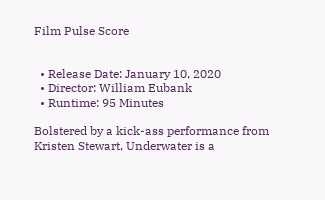Film Pulse Score


  • Release Date: January 10, 2020
  • Director: William Eubank
  • Runtime: 95 Minutes

Bolstered by a kick-ass performance from Kristen Stewart, Underwater is a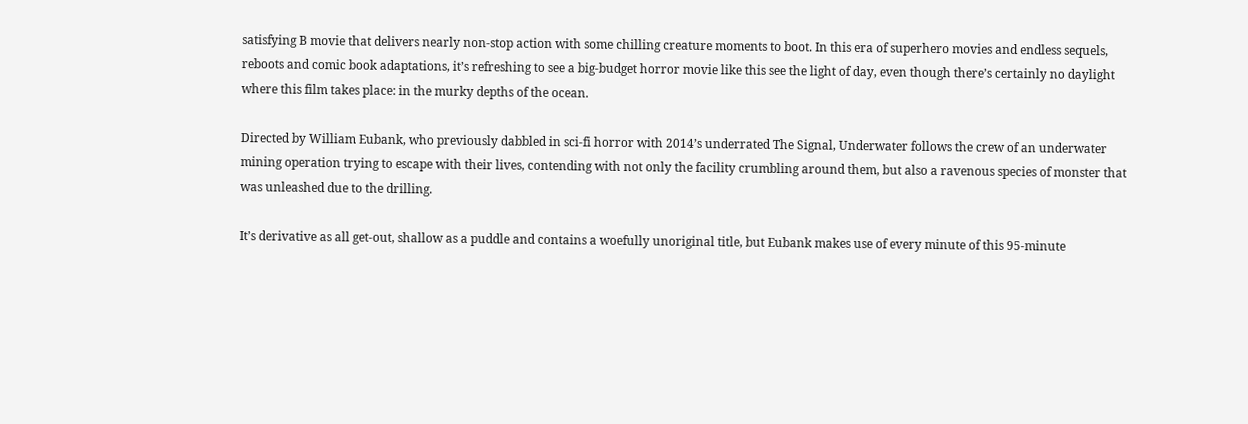satisfying B movie that delivers nearly non-stop action with some chilling creature moments to boot. In this era of superhero movies and endless sequels, reboots and comic book adaptations, it’s refreshing to see a big-budget horror movie like this see the light of day, even though there’s certainly no daylight where this film takes place: in the murky depths of the ocean.

Directed by William Eubank, who previously dabbled in sci-fi horror with 2014’s underrated The Signal, Underwater follows the crew of an underwater mining operation trying to escape with their lives, contending with not only the facility crumbling around them, but also a ravenous species of monster that was unleashed due to the drilling.

It’s derivative as all get-out, shallow as a puddle and contains a woefully unoriginal title, but Eubank makes use of every minute of this 95-minute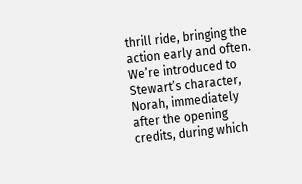thrill ride, bringing the action early and often. We’re introduced to Stewart’s character, Norah, immediately after the opening credits, during which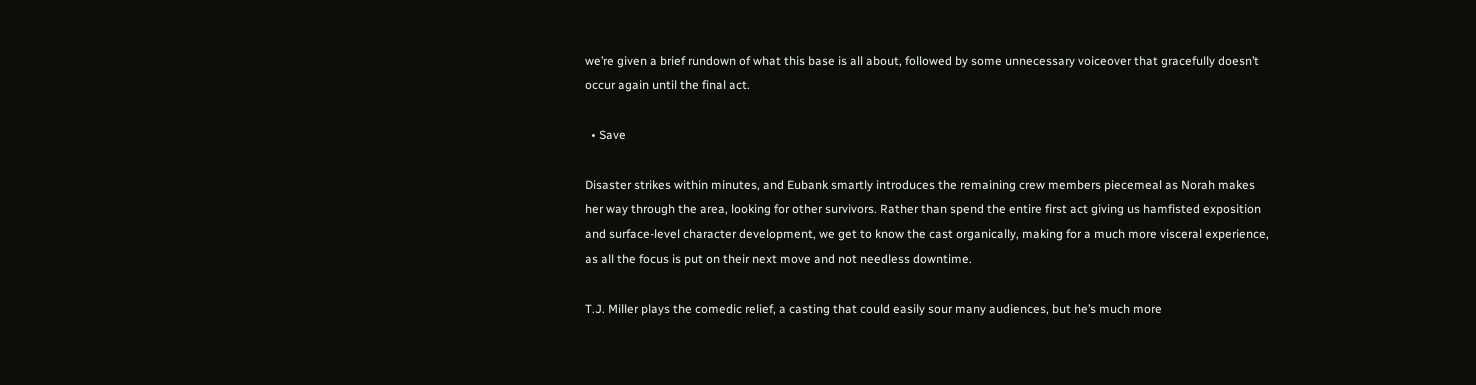we’re given a brief rundown of what this base is all about, followed by some unnecessary voiceover that gracefully doesn’t occur again until the final act.

  • Save

Disaster strikes within minutes, and Eubank smartly introduces the remaining crew members piecemeal as Norah makes her way through the area, looking for other survivors. Rather than spend the entire first act giving us hamfisted exposition and surface-level character development, we get to know the cast organically, making for a much more visceral experience, as all the focus is put on their next move and not needless downtime.

T.J. Miller plays the comedic relief, a casting that could easily sour many audiences, but he’s much more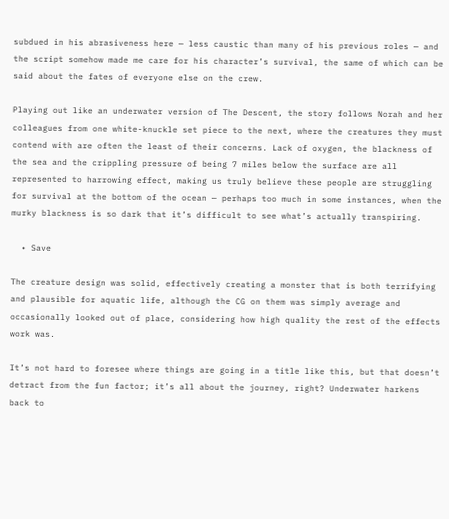subdued in his abrasiveness here — less caustic than many of his previous roles — and the script somehow made me care for his character’s survival, the same of which can be said about the fates of everyone else on the crew.

Playing out like an underwater version of The Descent, the story follows Norah and her colleagues from one white-knuckle set piece to the next, where the creatures they must contend with are often the least of their concerns. Lack of oxygen, the blackness of the sea and the crippling pressure of being 7 miles below the surface are all represented to harrowing effect, making us truly believe these people are struggling for survival at the bottom of the ocean — perhaps too much in some instances, when the murky blackness is so dark that it’s difficult to see what’s actually transpiring.

  • Save

The creature design was solid, effectively creating a monster that is both terrifying and plausible for aquatic life, although the CG on them was simply average and occasionally looked out of place, considering how high quality the rest of the effects work was.

It’s not hard to foresee where things are going in a title like this, but that doesn’t detract from the fun factor; it’s all about the journey, right? Underwater harkens back to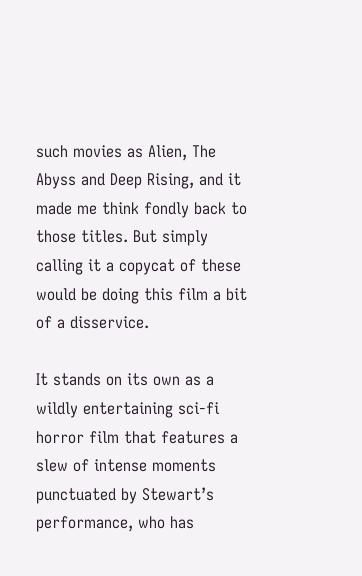such movies as Alien, The Abyss and Deep Rising, and it made me think fondly back to those titles. But simply calling it a copycat of these would be doing this film a bit of a disservice.

It stands on its own as a wildly entertaining sci-fi horror film that features a slew of intense moments punctuated by Stewart’s performance, who has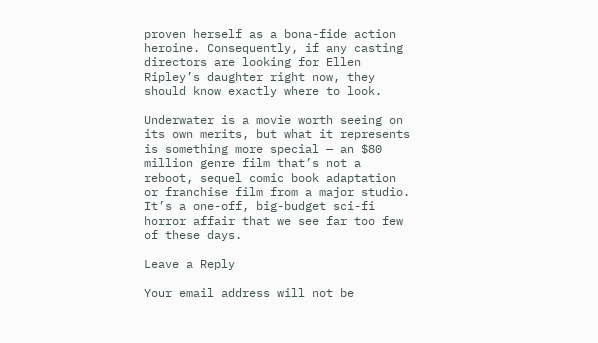proven herself as a bona-fide action heroine. Consequently, if any casting directors are looking for Ellen Ripley’s daughter right now, they should know exactly where to look.

Underwater is a movie worth seeing on its own merits, but what it represents is something more special — an $80 million genre film that’s not a reboot, sequel comic book adaptation or franchise film from a major studio. It’s a one-off, big-budget sci-fi horror affair that we see far too few of these days.

Leave a Reply

Your email address will not be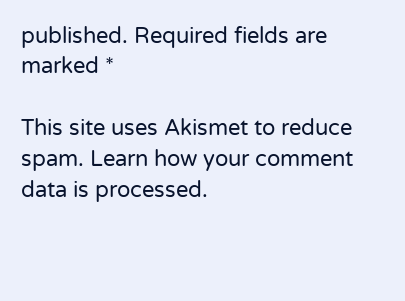published. Required fields are marked *

This site uses Akismet to reduce spam. Learn how your comment data is processed.